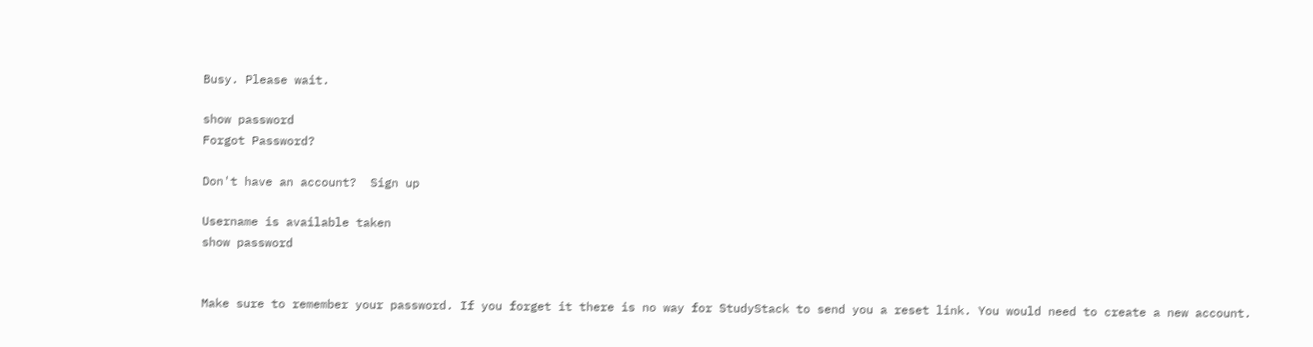Busy. Please wait.

show password
Forgot Password?

Don't have an account?  Sign up

Username is available taken
show password


Make sure to remember your password. If you forget it there is no way for StudyStack to send you a reset link. You would need to create a new account.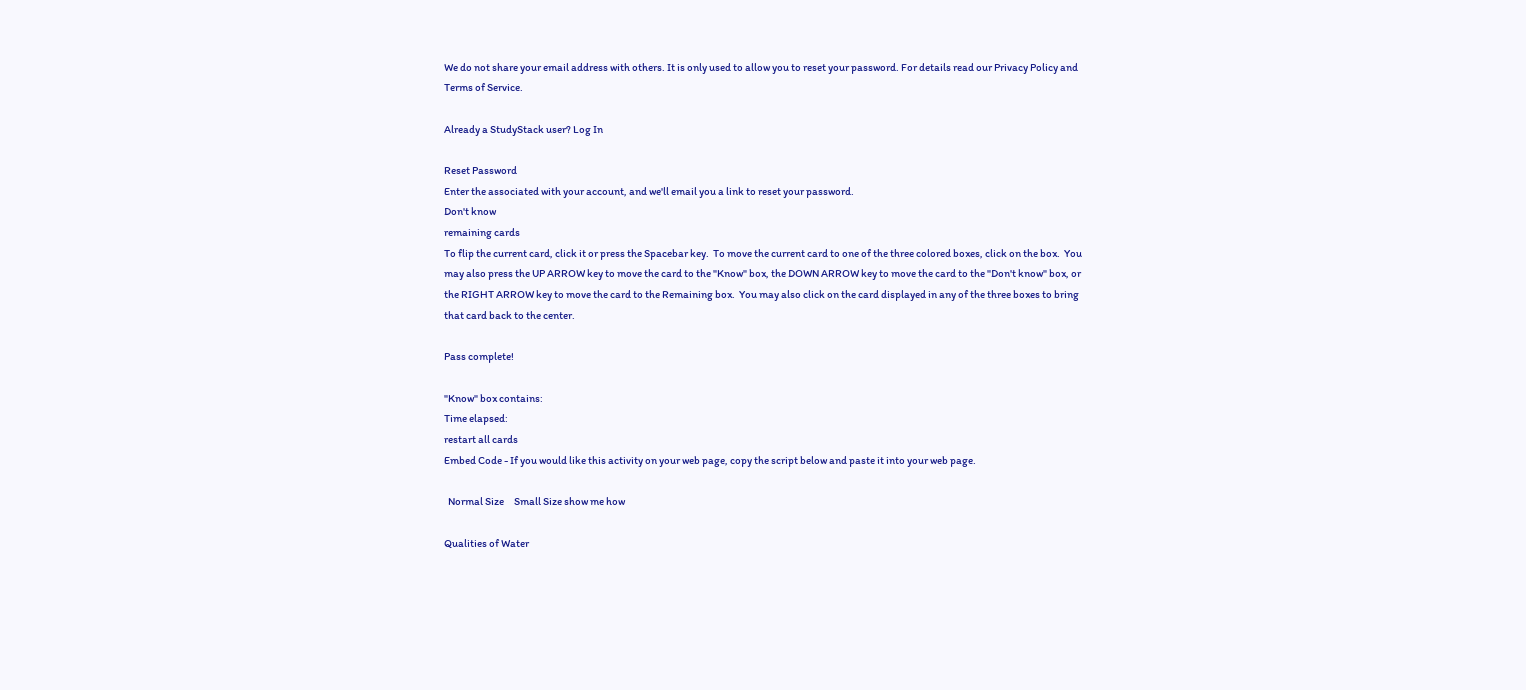We do not share your email address with others. It is only used to allow you to reset your password. For details read our Privacy Policy and Terms of Service.

Already a StudyStack user? Log In

Reset Password
Enter the associated with your account, and we'll email you a link to reset your password.
Don't know
remaining cards
To flip the current card, click it or press the Spacebar key.  To move the current card to one of the three colored boxes, click on the box.  You may also press the UP ARROW key to move the card to the "Know" box, the DOWN ARROW key to move the card to the "Don't know" box, or the RIGHT ARROW key to move the card to the Remaining box.  You may also click on the card displayed in any of the three boxes to bring that card back to the center.

Pass complete!

"Know" box contains:
Time elapsed:
restart all cards
Embed Code - If you would like this activity on your web page, copy the script below and paste it into your web page.

  Normal Size     Small Size show me how

Qualities of Water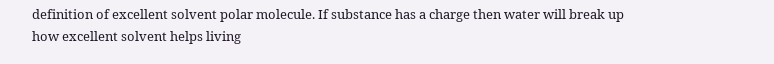definition of excellent solvent polar molecule. If substance has a charge then water will break up
how excellent solvent helps living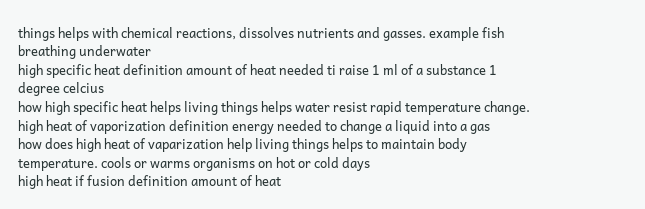things helps with chemical reactions, dissolves nutrients and gasses. example fish breathing underwater
high specific heat definition amount of heat needed ti raise 1 ml of a substance 1 degree celcius
how high specific heat helps living things helps water resist rapid temperature change.
high heat of vaporization definition energy needed to change a liquid into a gas
how does high heat of vaparization help living things helps to maintain body temperature. cools or warms organisms on hot or cold days
high heat if fusion definition amount of heat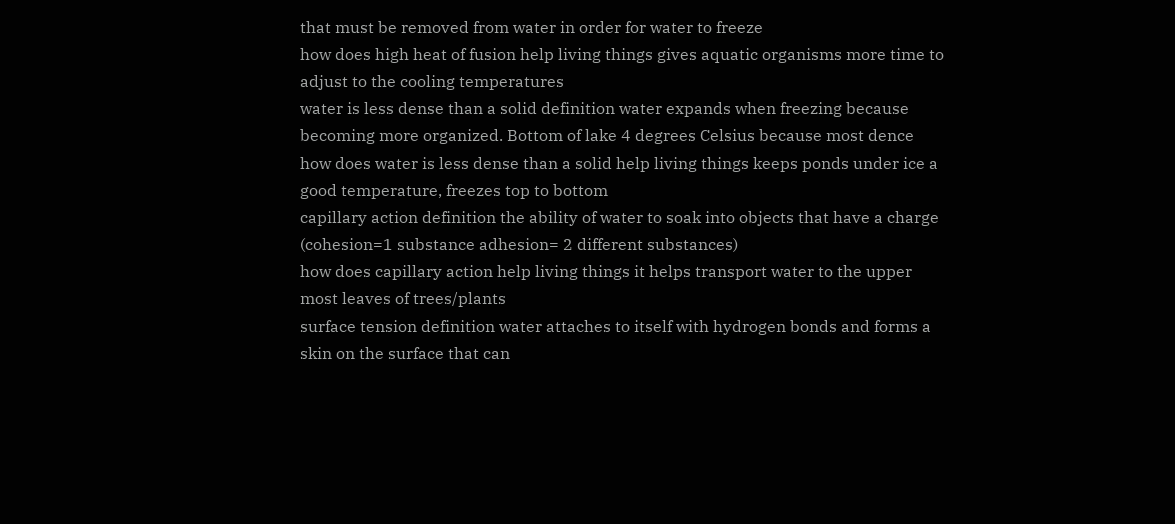that must be removed from water in order for water to freeze
how does high heat of fusion help living things gives aquatic organisms more time to adjust to the cooling temperatures
water is less dense than a solid definition water expands when freezing because becoming more organized. Bottom of lake 4 degrees Celsius because most dence
how does water is less dense than a solid help living things keeps ponds under ice a good temperature, freezes top to bottom
capillary action definition the ability of water to soak into objects that have a charge (cohesion=1 substance adhesion= 2 different substances)
how does capillary action help living things it helps transport water to the upper most leaves of trees/plants
surface tension definition water attaches to itself with hydrogen bonds and forms a skin on the surface that can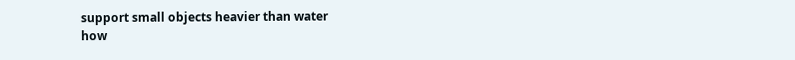support small objects heavier than water
how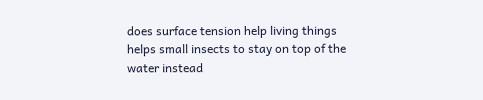does surface tension help living things helps small insects to stay on top of the water instead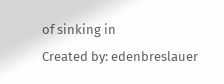of sinking in
Created by: edenbreslauer